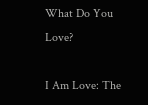What Do You Love?

I Am Love: The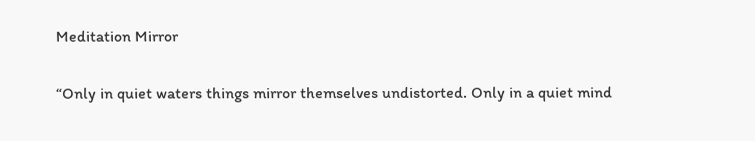Meditation Mirror

“Only in quiet waters things mirror themselves undistorted. Only in a quiet mind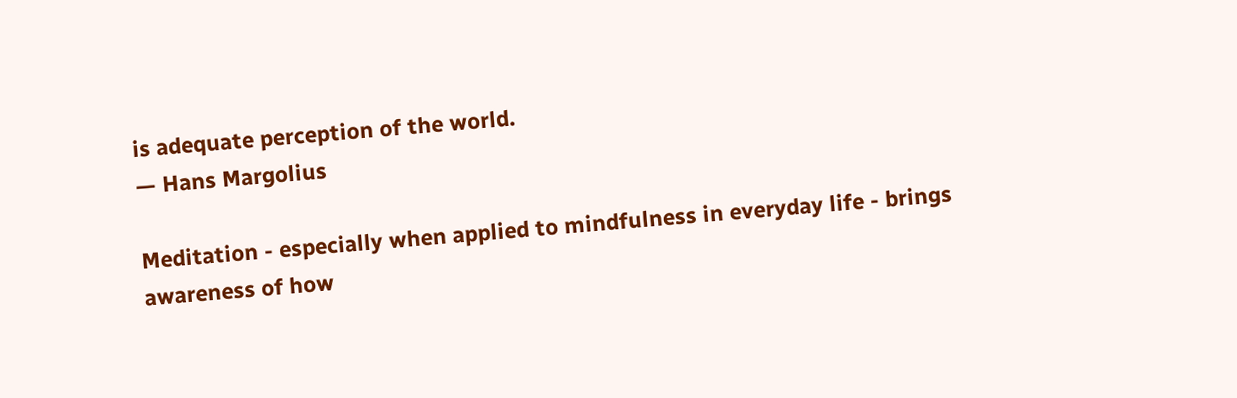is adequate perception of the world.
— Hans Margolius

Meditation - especially when applied to mindfulness in everyday life - brings awareness of how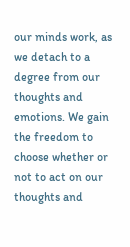our minds work, as we detach to a degree from our thoughts and emotions. We gain the freedom to choose whether or not to act on our thoughts and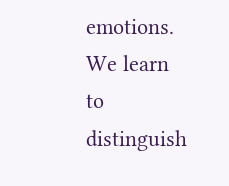emotions. We learn to distinguish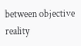between objective reality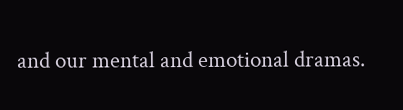and our mental and emotional dramas.